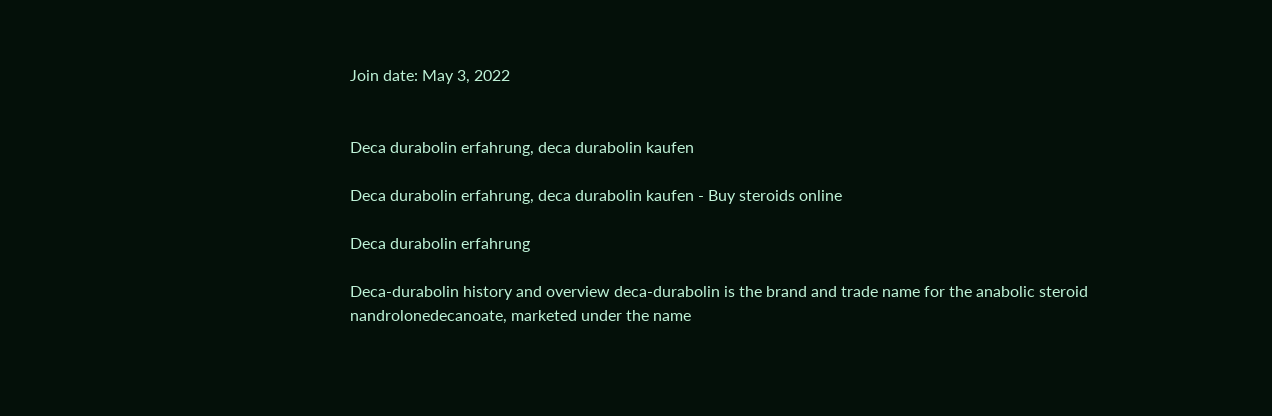Join date: May 3, 2022


Deca durabolin erfahrung, deca durabolin kaufen

Deca durabolin erfahrung, deca durabolin kaufen - Buy steroids online

Deca durabolin erfahrung

Deca-durabolin history and overview deca-durabolin is the brand and trade name for the anabolic steroid nandrolonedecanoate, marketed under the name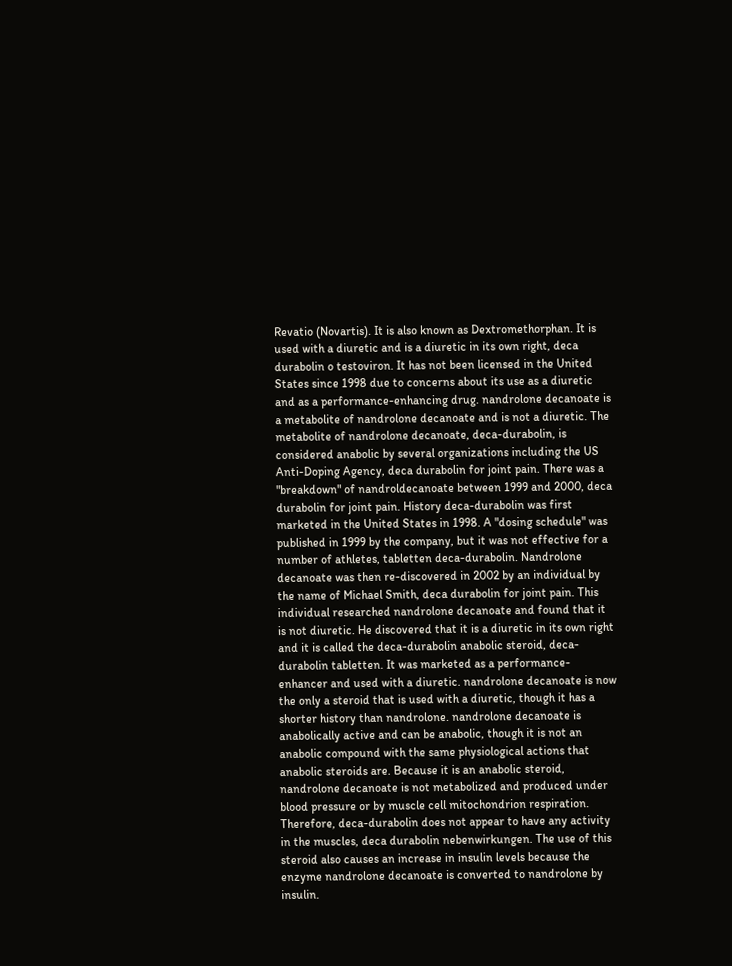Revatio (Novartis). It is also known as Dextromethorphan. It is used with a diuretic and is a diuretic in its own right, deca durabolin o testoviron. It has not been licensed in the United States since 1998 due to concerns about its use as a diuretic and as a performance-enhancing drug. nandrolone decanoate is a metabolite of nandrolone decanoate and is not a diuretic. The metabolite of nandrolone decanoate, deca-durabolin, is considered anabolic by several organizations including the US Anti-Doping Agency, deca durabolin for joint pain. There was a "breakdown" of nandroldecanoate between 1999 and 2000, deca durabolin for joint pain. History deca-durabolin was first marketed in the United States in 1998. A "dosing schedule" was published in 1999 by the company, but it was not effective for a number of athletes, tabletten deca-durabolin. Nandrolone decanoate was then re-discovered in 2002 by an individual by the name of Michael Smith, deca durabolin for joint pain. This individual researched nandrolone decanoate and found that it is not diuretic. He discovered that it is a diuretic in its own right and it is called the deca-durabolin anabolic steroid, deca-durabolin tabletten. It was marketed as a performance-enhancer and used with a diuretic. nandrolone decanoate is now the only a steroid that is used with a diuretic, though it has a shorter history than nandrolone. nandrolone decanoate is anabolically active and can be anabolic, though it is not an anabolic compound with the same physiological actions that anabolic steroids are. Because it is an anabolic steroid, nandrolone decanoate is not metabolized and produced under blood pressure or by muscle cell mitochondrion respiration. Therefore, deca-durabolin does not appear to have any activity in the muscles, deca durabolin nebenwirkungen. The use of this steroid also causes an increase in insulin levels because the enzyme nandrolone decanoate is converted to nandrolone by insulin.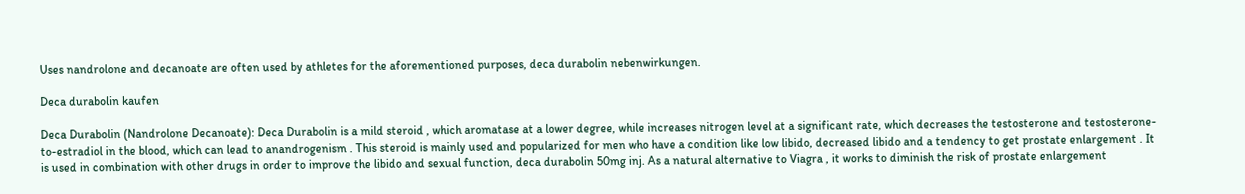Uses nandrolone and decanoate are often used by athletes for the aforementioned purposes, deca durabolin nebenwirkungen.

Deca durabolin kaufen

Deca Durabolin (Nandrolone Decanoate): Deca Durabolin is a mild steroid , which aromatase at a lower degree, while increases nitrogen level at a significant rate, which decreases the testosterone and testosterone-to-estradiol in the blood, which can lead to anandrogenism . This steroid is mainly used and popularized for men who have a condition like low libido, decreased libido and a tendency to get prostate enlargement . It is used in combination with other drugs in order to improve the libido and sexual function, deca durabolin 50mg inj. As a natural alternative to Viagra , it works to diminish the risk of prostate enlargement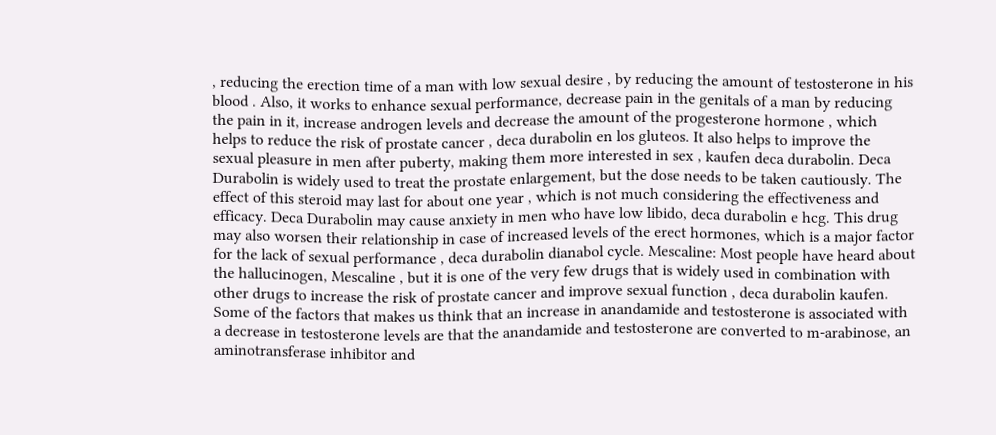, reducing the erection time of a man with low sexual desire , by reducing the amount of testosterone in his blood . Also, it works to enhance sexual performance, decrease pain in the genitals of a man by reducing the pain in it, increase androgen levels and decrease the amount of the progesterone hormone , which helps to reduce the risk of prostate cancer , deca durabolin en los gluteos. It also helps to improve the sexual pleasure in men after puberty, making them more interested in sex , kaufen deca durabolin. Deca Durabolin is widely used to treat the prostate enlargement, but the dose needs to be taken cautiously. The effect of this steroid may last for about one year , which is not much considering the effectiveness and efficacy. Deca Durabolin may cause anxiety in men who have low libido, deca durabolin e hcg. This drug may also worsen their relationship in case of increased levels of the erect hormones, which is a major factor for the lack of sexual performance , deca durabolin dianabol cycle. Mescaline: Most people have heard about the hallucinogen, Mescaline , but it is one of the very few drugs that is widely used in combination with other drugs to increase the risk of prostate cancer and improve sexual function , deca durabolin kaufen. Some of the factors that makes us think that an increase in anandamide and testosterone is associated with a decrease in testosterone levels are that the anandamide and testosterone are converted to m-arabinose, an aminotransferase inhibitor and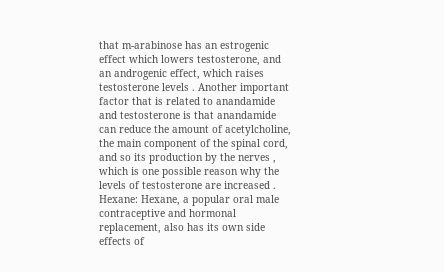that m-arabinose has an estrogenic effect which lowers testosterone, and an androgenic effect, which raises testosterone levels . Another important factor that is related to anandamide and testosterone is that anandamide can reduce the amount of acetylcholine, the main component of the spinal cord, and so its production by the nerves , which is one possible reason why the levels of testosterone are increased . Hexane: Hexane, a popular oral male contraceptive and hormonal replacement, also has its own side effects of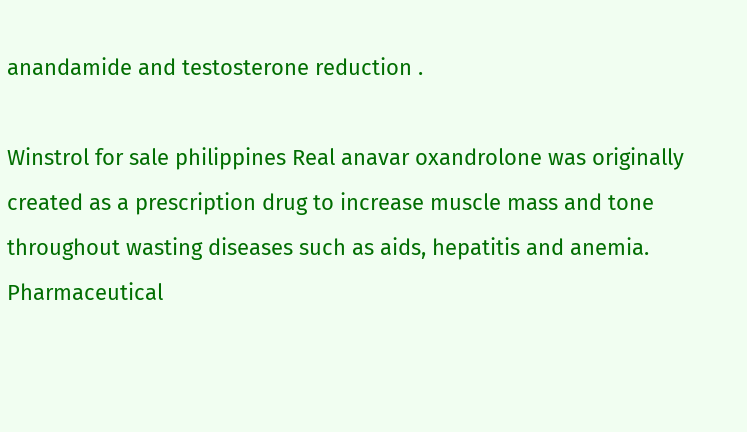anandamide and testosterone reduction .

Winstrol for sale philippines Real anavar oxandrolone was originally created as a prescription drug to increase muscle mass and tone throughout wasting diseases such as aids, hepatitis and anemia. Pharmaceutical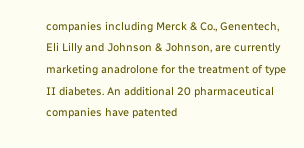companies including Merck & Co., Genentech, Eli Lilly and Johnson & Johnson, are currently marketing anadrolone for the treatment of type II diabetes. An additional 20 pharmaceutical companies have patented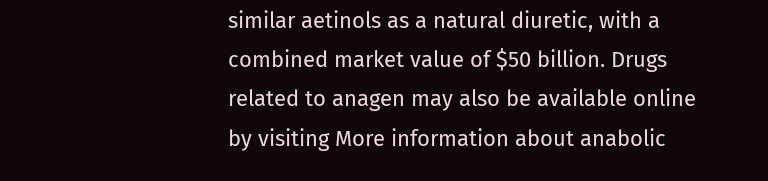similar aetinols as a natural diuretic, with a combined market value of $50 billion. Drugs related to anagen may also be available online by visiting More information about anabolic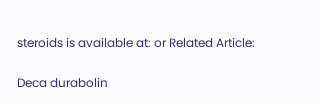steroids is available at: or Related Article:

Deca durabolin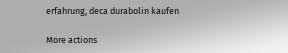erfahrung, deca durabolin kaufen

More actions